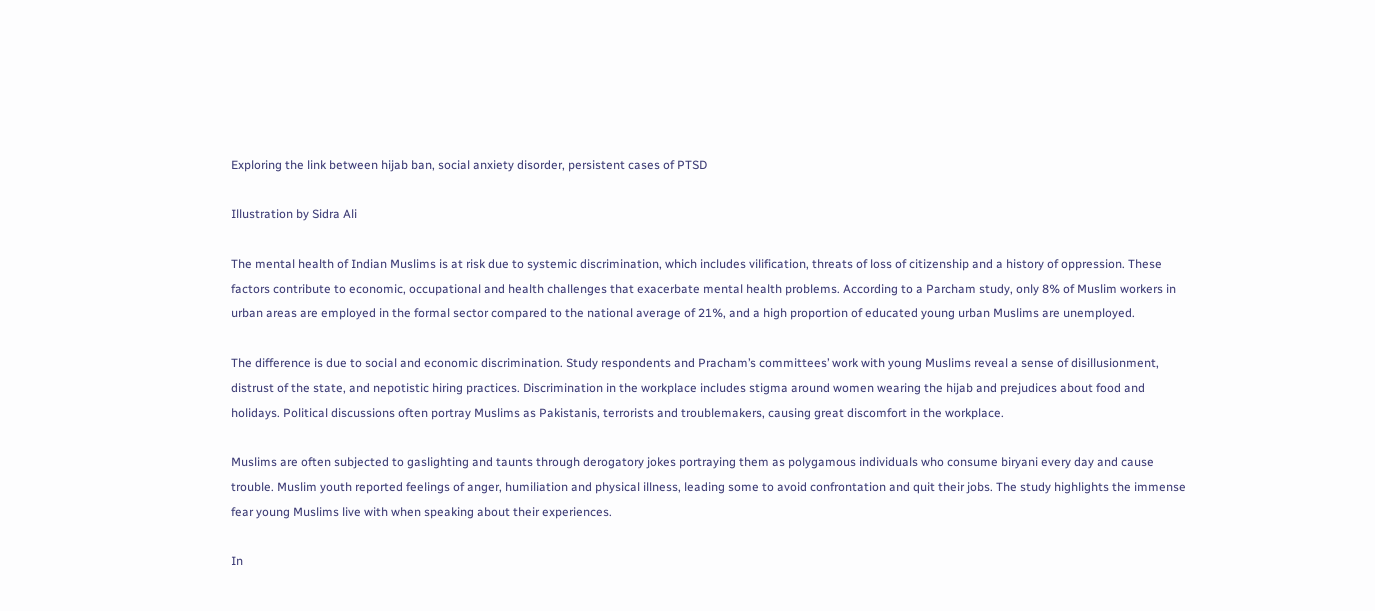Exploring the link between hijab ban, social anxiety disorder, persistent cases of PTSD

Illustration by Sidra Ali

The mental health of Indian Muslims is at risk due to systemic discrimination, which includes vilification, threats of loss of citizenship and a history of oppression. These factors contribute to economic, occupational and health challenges that exacerbate mental health problems. According to a Parcham study, only 8% of Muslim workers in urban areas are employed in the formal sector compared to the national average of 21%, and a high proportion of educated young urban Muslims are unemployed.

The difference is due to social and economic discrimination. Study respondents and Pracham’s committees’ work with young Muslims reveal a sense of disillusionment, distrust of the state, and nepotistic hiring practices. Discrimination in the workplace includes stigma around women wearing the hijab and prejudices about food and holidays. Political discussions often portray Muslims as Pakistanis, terrorists and troublemakers, causing great discomfort in the workplace.

Muslims are often subjected to gaslighting and taunts through derogatory jokes portraying them as polygamous individuals who consume biryani every day and cause trouble. Muslim youth reported feelings of anger, humiliation and physical illness, leading some to avoid confrontation and quit their jobs. The study highlights the immense fear young Muslims live with when speaking about their experiences.

In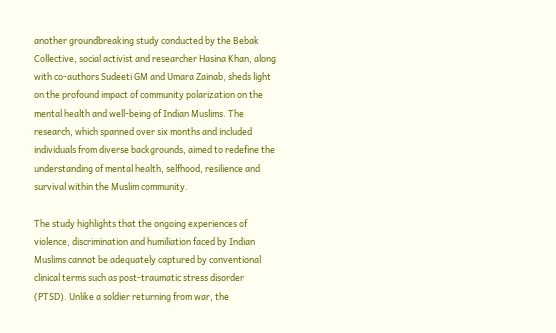another groundbreaking study conducted by the Bebak Collective, social activist and researcher Hasina Khan, along with co-authors Sudeeti GM and Umara Zainab, sheds light on the profound impact of community polarization on the mental health and well-being of Indian Muslims. The research, which spanned over six months and included individuals from diverse backgrounds, aimed to redefine the understanding of mental health, selfhood, resilience and survival within the Muslim community.

The study highlights that the ongoing experiences of violence, discrimination and humiliation faced by Indian Muslims cannot be adequately captured by conventional clinical terms such as post-traumatic stress disorder (PTSD). Unlike a soldier returning from war, the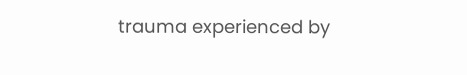trauma experienced by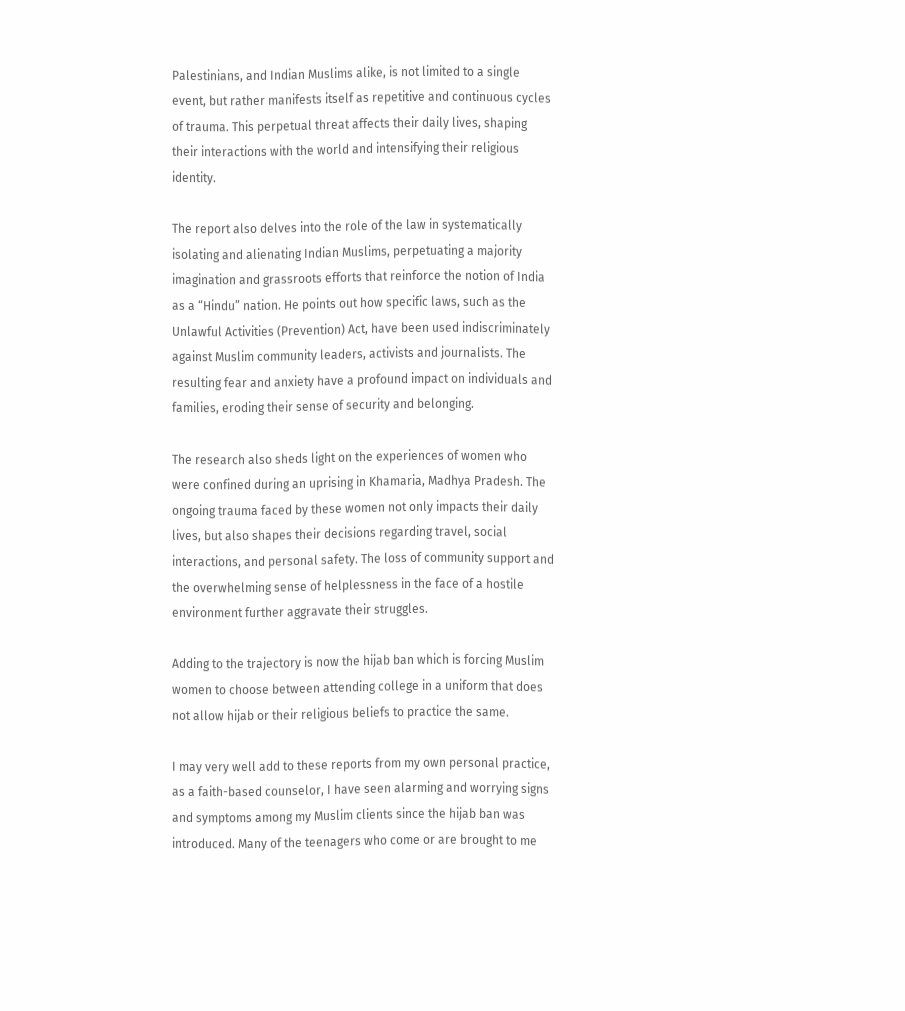Palestinians, and Indian Muslims alike, is not limited to a single event, but rather manifests itself as repetitive and continuous cycles of trauma. This perpetual threat affects their daily lives, shaping their interactions with the world and intensifying their religious identity.

The report also delves into the role of the law in systematically isolating and alienating Indian Muslims, perpetuating a majority imagination and grassroots efforts that reinforce the notion of India as a “Hindu” nation. He points out how specific laws, such as the Unlawful Activities (Prevention) Act, have been used indiscriminately against Muslim community leaders, activists and journalists. The resulting fear and anxiety have a profound impact on individuals and families, eroding their sense of security and belonging.

The research also sheds light on the experiences of women who were confined during an uprising in Khamaria, Madhya Pradesh. The ongoing trauma faced by these women not only impacts their daily lives, but also shapes their decisions regarding travel, social interactions, and personal safety. The loss of community support and the overwhelming sense of helplessness in the face of a hostile environment further aggravate their struggles.

Adding to the trajectory is now the hijab ban which is forcing Muslim women to choose between attending college in a uniform that does not allow hijab or their religious beliefs to practice the same.

I may very well add to these reports from my own personal practice, as a faith-based counselor, I have seen alarming and worrying signs and symptoms among my Muslim clients since the hijab ban was introduced. Many of the teenagers who come or are brought to me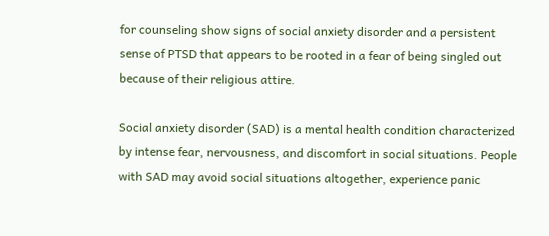for counseling show signs of social anxiety disorder and a persistent sense of PTSD that appears to be rooted in a fear of being singled out because of their religious attire.

Social anxiety disorder (SAD) is a mental health condition characterized by intense fear, nervousness, and discomfort in social situations. People with SAD may avoid social situations altogether, experience panic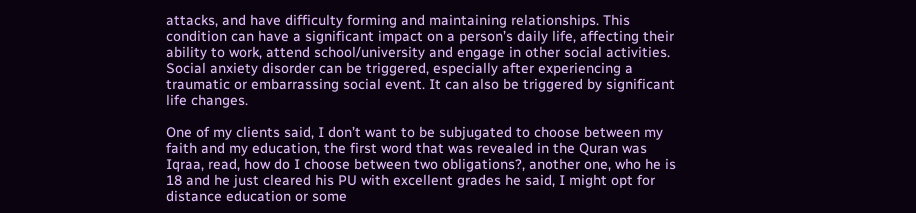attacks, and have difficulty forming and maintaining relationships. This condition can have a significant impact on a person’s daily life, affecting their ability to work, attend school/university and engage in other social activities. Social anxiety disorder can be triggered, especially after experiencing a traumatic or embarrassing social event. It can also be triggered by significant life changes.

One of my clients said, I don’t want to be subjugated to choose between my faith and my education, the first word that was revealed in the Quran was Iqraa, read, how do I choose between two obligations?, another one, who he is 18 and he just cleared his PU with excellent grades he said, I might opt for distance education or some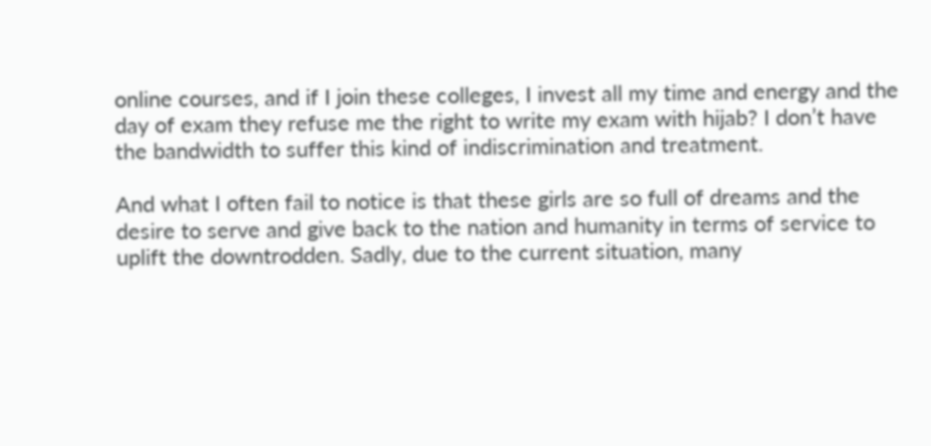online courses, and if I join these colleges, I invest all my time and energy and the day of exam they refuse me the right to write my exam with hijab? I don’t have the bandwidth to suffer this kind of indiscrimination and treatment.

And what I often fail to notice is that these girls are so full of dreams and the desire to serve and give back to the nation and humanity in terms of service to uplift the downtrodden. Sadly, due to the current situation, many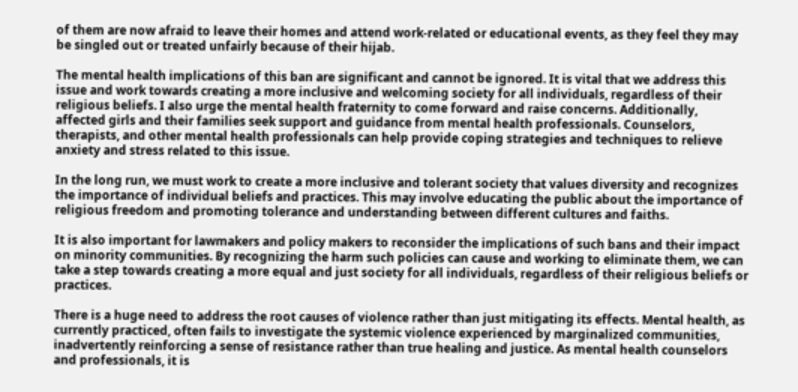of them are now afraid to leave their homes and attend work-related or educational events, as they feel they may be singled out or treated unfairly because of their hijab.

The mental health implications of this ban are significant and cannot be ignored. It is vital that we address this issue and work towards creating a more inclusive and welcoming society for all individuals, regardless of their religious beliefs. I also urge the mental health fraternity to come forward and raise concerns. Additionally, affected girls and their families seek support and guidance from mental health professionals. Counselors, therapists, and other mental health professionals can help provide coping strategies and techniques to relieve anxiety and stress related to this issue.

In the long run, we must work to create a more inclusive and tolerant society that values diversity and recognizes the importance of individual beliefs and practices. This may involve educating the public about the importance of religious freedom and promoting tolerance and understanding between different cultures and faiths.

It is also important for lawmakers and policy makers to reconsider the implications of such bans and their impact on minority communities. By recognizing the harm such policies can cause and working to eliminate them, we can take a step towards creating a more equal and just society for all individuals, regardless of their religious beliefs or practices.

There is a huge need to address the root causes of violence rather than just mitigating its effects. Mental health, as currently practiced, often fails to investigate the systemic violence experienced by marginalized communities, inadvertently reinforcing a sense of resistance rather than true healing and justice. As mental health counselors and professionals, it is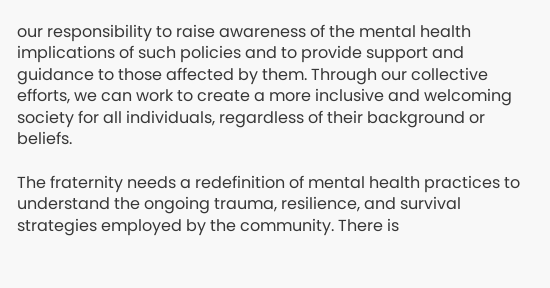our responsibility to raise awareness of the mental health implications of such policies and to provide support and guidance to those affected by them. Through our collective efforts, we can work to create a more inclusive and welcoming society for all individuals, regardless of their background or beliefs.

The fraternity needs a redefinition of mental health practices to understand the ongoing trauma, resilience, and survival strategies employed by the community. There is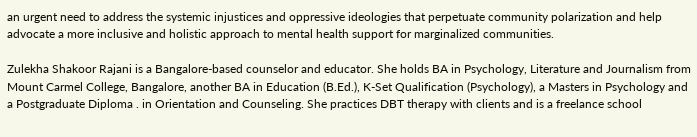an urgent need to address the systemic injustices and oppressive ideologies that perpetuate community polarization and help advocate a more inclusive and holistic approach to mental health support for marginalized communities.

Zulekha Shakoor Rajani is a Bangalore-based counselor and educator. She holds BA in Psychology, Literature and Journalism from Mount Carmel College, Bangalore, another BA in Education (B.Ed.), K-Set Qualification (Psychology), a Masters in Psychology and a Postgraduate Diploma . in Orientation and Counseling. She practices DBT therapy with clients and is a freelance school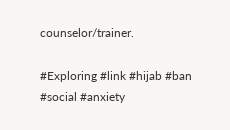counselor/trainer.

#Exploring #link #hijab #ban #social #anxiety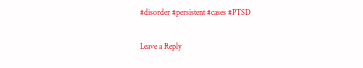#disorder #persistent #cases #PTSD

Leave a Reply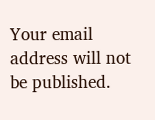Your email address will not be published.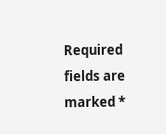Required fields are marked *